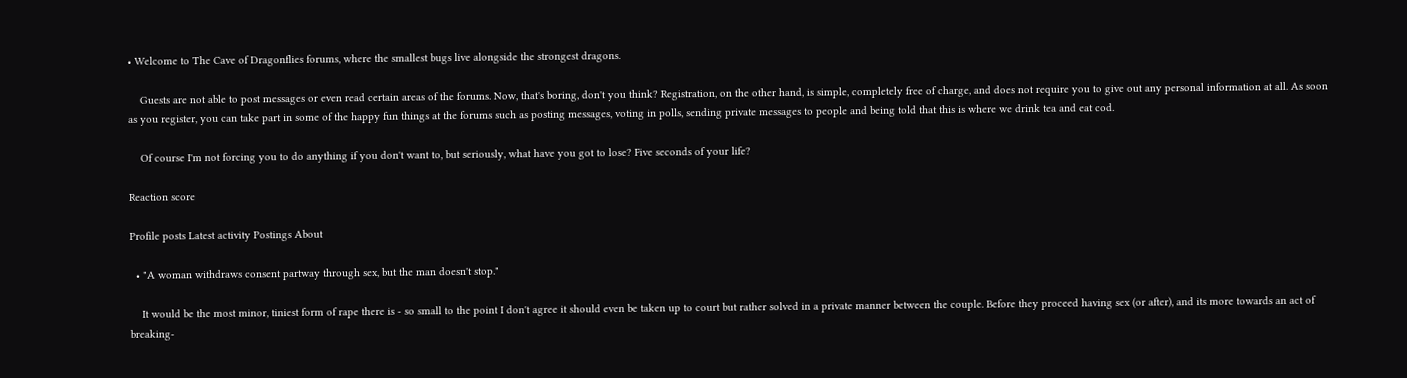• Welcome to The Cave of Dragonflies forums, where the smallest bugs live alongside the strongest dragons.

    Guests are not able to post messages or even read certain areas of the forums. Now, that's boring, don't you think? Registration, on the other hand, is simple, completely free of charge, and does not require you to give out any personal information at all. As soon as you register, you can take part in some of the happy fun things at the forums such as posting messages, voting in polls, sending private messages to people and being told that this is where we drink tea and eat cod.

    Of course I'm not forcing you to do anything if you don't want to, but seriously, what have you got to lose? Five seconds of your life?

Reaction score

Profile posts Latest activity Postings About

  • "A woman withdraws consent partway through sex, but the man doesn't stop."

    It would be the most minor, tiniest form of rape there is - so small to the point I don't agree it should even be taken up to court but rather solved in a private manner between the couple. Before they proceed having sex (or after), and its more towards an act of breaking-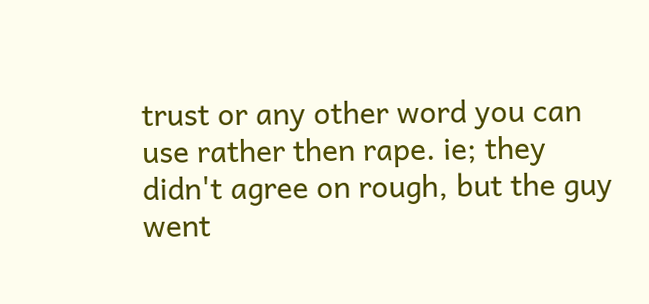trust or any other word you can use rather then rape. ie; they didn't agree on rough, but the guy went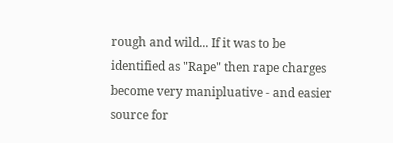rough and wild... If it was to be identified as "Rape" then rape charges become very manipluative - and easier source for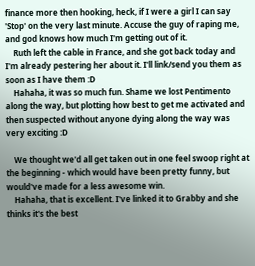finance more then hooking, heck, if I were a girl I can say 'Stop' on the very last minute. Accuse the guy of raping me, and god knows how much I'm getting out of it.
    Ruth left the cable in France, and she got back today and I'm already pestering her about it. I'll link/send you them as soon as I have them :D
    Hahaha, it was so much fun. Shame we lost Pentimento along the way, but plotting how best to get me activated and then suspected without anyone dying along the way was very exciting :D

    We thought we'd all get taken out in one feel swoop right at the beginning - which would have been pretty funny, but would've made for a less awesome win.
    Hahaha, that is excellent. I've linked it to Grabby and she thinks it's the best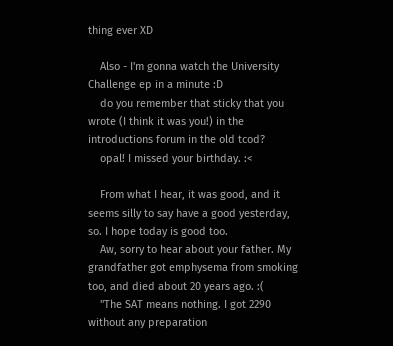thing ever XD

    Also - I'm gonna watch the University Challenge ep in a minute :D
    do you remember that sticky that you wrote (I think it was you!) in the introductions forum in the old tcod?
    opal! I missed your birthday. :<

    From what I hear, it was good, and it seems silly to say have a good yesterday, so. I hope today is good too.
    Aw, sorry to hear about your father. My grandfather got emphysema from smoking too, and died about 20 years ago. :(
    "The SAT means nothing. I got 2290 without any preparation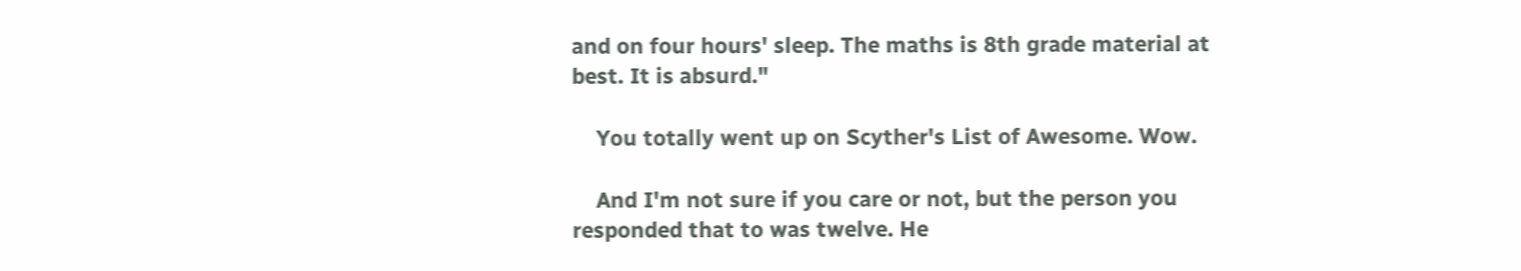and on four hours' sleep. The maths is 8th grade material at best. It is absurd."

    You totally went up on Scyther's List of Awesome. Wow.

    And I'm not sure if you care or not, but the person you responded that to was twelve. He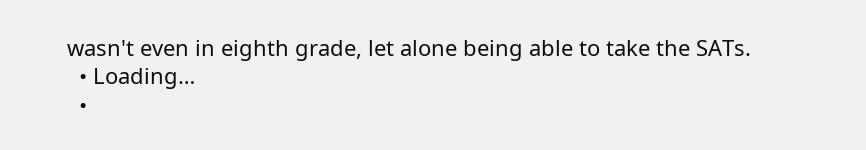wasn't even in eighth grade, let alone being able to take the SATs.
  • Loading…
  •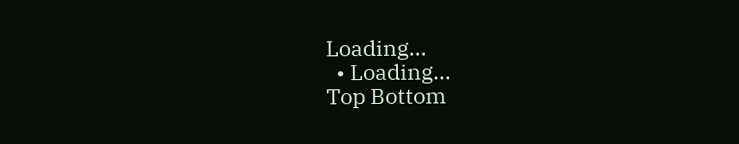Loading…
  • Loading…
Top Bottom